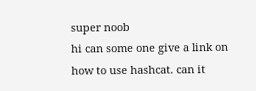super noob
hi can some one give a link on how to use hashcat. can it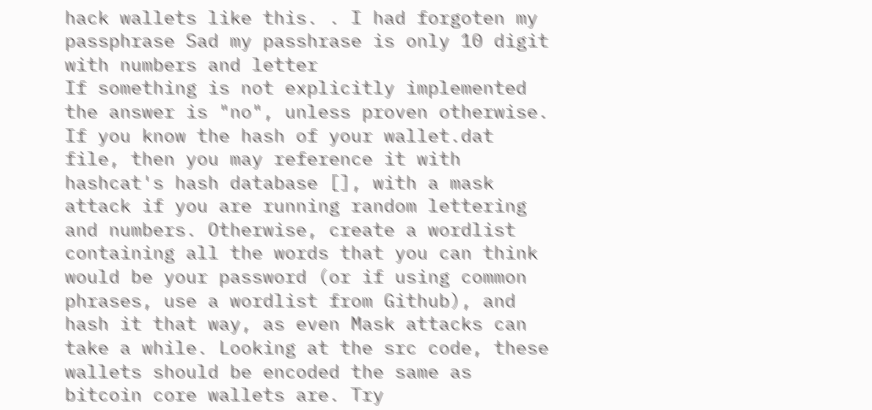hack wallets like this. . I had forgoten my passphrase Sad my passhrase is only 10 digit with numbers and letter
If something is not explicitly implemented the answer is "no", unless proven otherwise.
If you know the hash of your wallet.dat file, then you may reference it with hashcat's hash database [], with a mask attack if you are running random lettering and numbers. Otherwise, create a wordlist containing all the words that you can think would be your password (or if using common phrases, use a wordlist from Github), and hash it that way, as even Mask attacks can take a while. Looking at the src code, these wallets should be encoded the same as bitcoin core wallets are. Try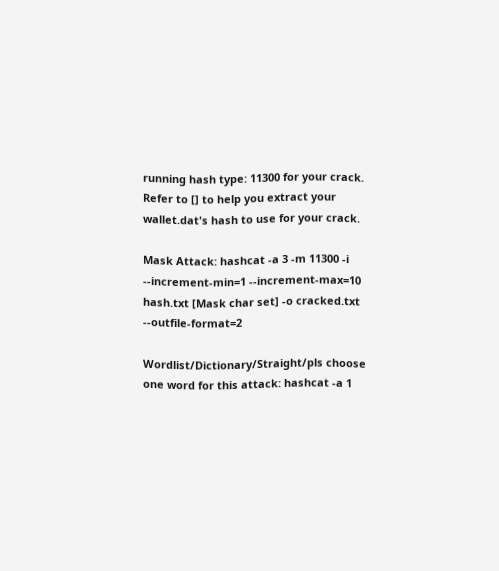running hash type: 11300 for your crack. Refer to [] to help you extract your wallet.dat's hash to use for your crack.

Mask Attack: hashcat -a 3 -m 11300 -i --increment-min=1 --increment-max=10 hash.txt [Mask char set] -o cracked.txt --outfile-format=2

Wordlist/Dictionary/Straight/pls choose one word for this attack: hashcat -a 1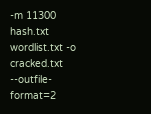-m 11300 hash.txt wordlist.txt -o cracked.txt --outfile-format=2